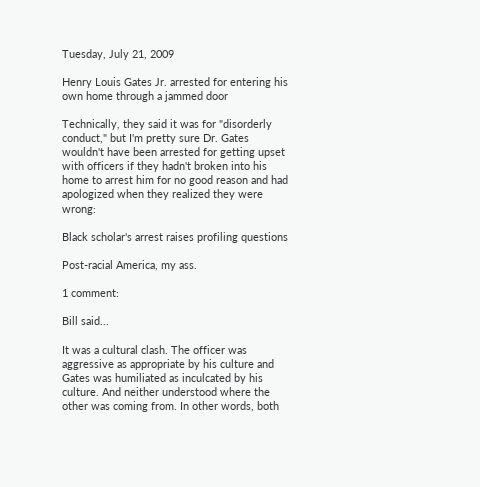Tuesday, July 21, 2009

Henry Louis Gates Jr. arrested for entering his own home through a jammed door

Technically, they said it was for "disorderly conduct," but I'm pretty sure Dr. Gates wouldn't have been arrested for getting upset with officers if they hadn't broken into his home to arrest him for no good reason and had apologized when they realized they were wrong:

Black scholar's arrest raises profiling questions

Post-racial America, my ass.

1 comment:

Bill said...

It was a cultural clash. The officer was aggressive as appropriate by his culture and Gates was humiliated as inculcated by his culture. And neither understood where the other was coming from. In other words, both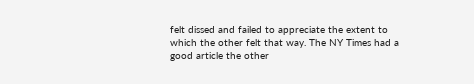felt dissed and failed to appreciate the extent to which the other felt that way. The NY Times had a good article the other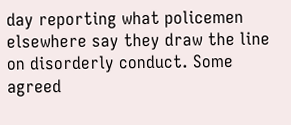day reporting what policemen elsewhere say they draw the line on disorderly conduct. Some agreed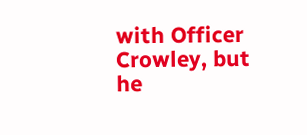with Officer Crowley, but he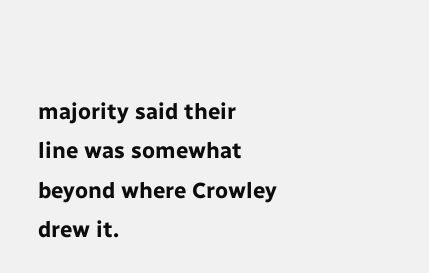majority said their line was somewhat beyond where Crowley drew it.